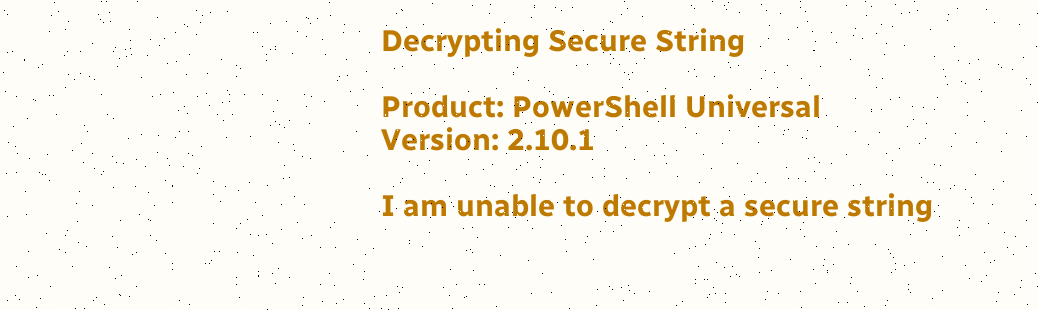Decrypting Secure String

Product: PowerShell Universal
Version: 2.10.1

I am unable to decrypt a secure string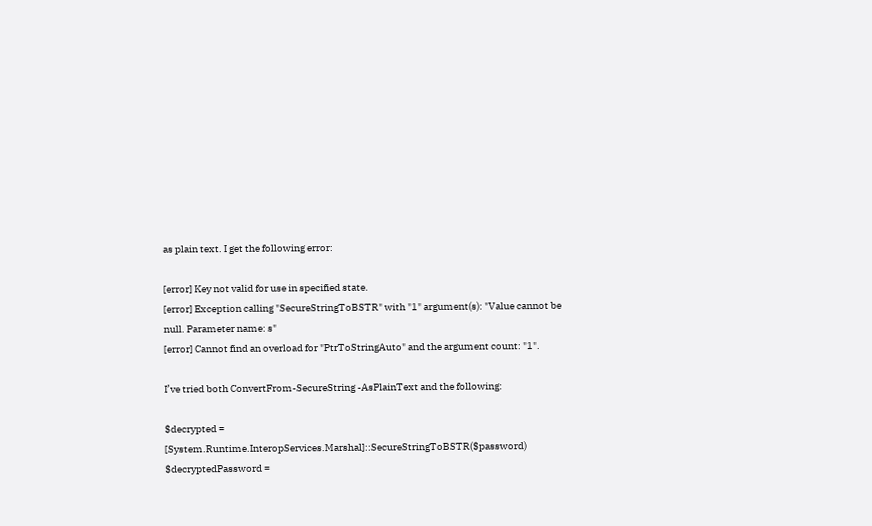as plain text. I get the following error:

[error] Key not valid for use in specified state.
[error] Exception calling "SecureStringToBSTR" with "1" argument(s): "Value cannot be null. Parameter name: s"
[error] Cannot find an overload for "PtrToStringAuto" and the argument count: "1".

I’ve tried both ConvertFrom-SecureString -AsPlainText and the following:

$decrypted = [System.Runtime.InteropServices.Marshal]::SecureStringToBSTR($password)
$decryptedPassword =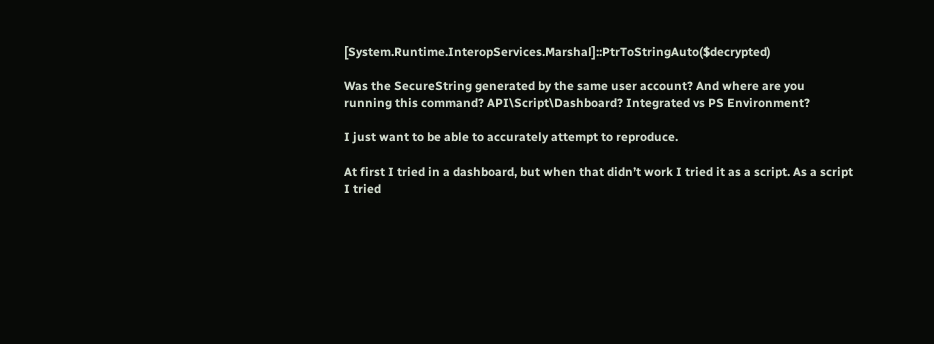[System.Runtime.InteropServices.Marshal]::PtrToStringAuto($decrypted)

Was the SecureString generated by the same user account? And where are you running this command? API\Script\Dashboard? Integrated vs PS Environment?

I just want to be able to accurately attempt to reproduce.

At first I tried in a dashboard, but when that didn’t work I tried it as a script. As a script I tried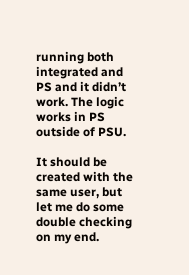running both integrated and PS and it didn’t work. The logic works in PS outside of PSU.

It should be created with the same user, but let me do some double checking on my end.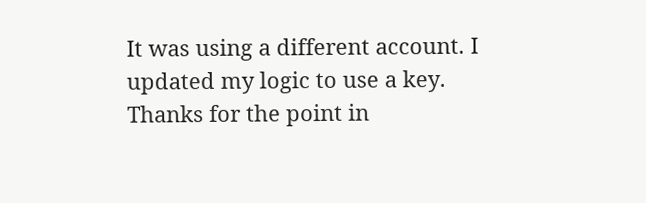It was using a different account. I updated my logic to use a key. Thanks for the point in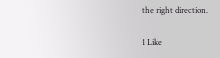the right direction.

1 Like